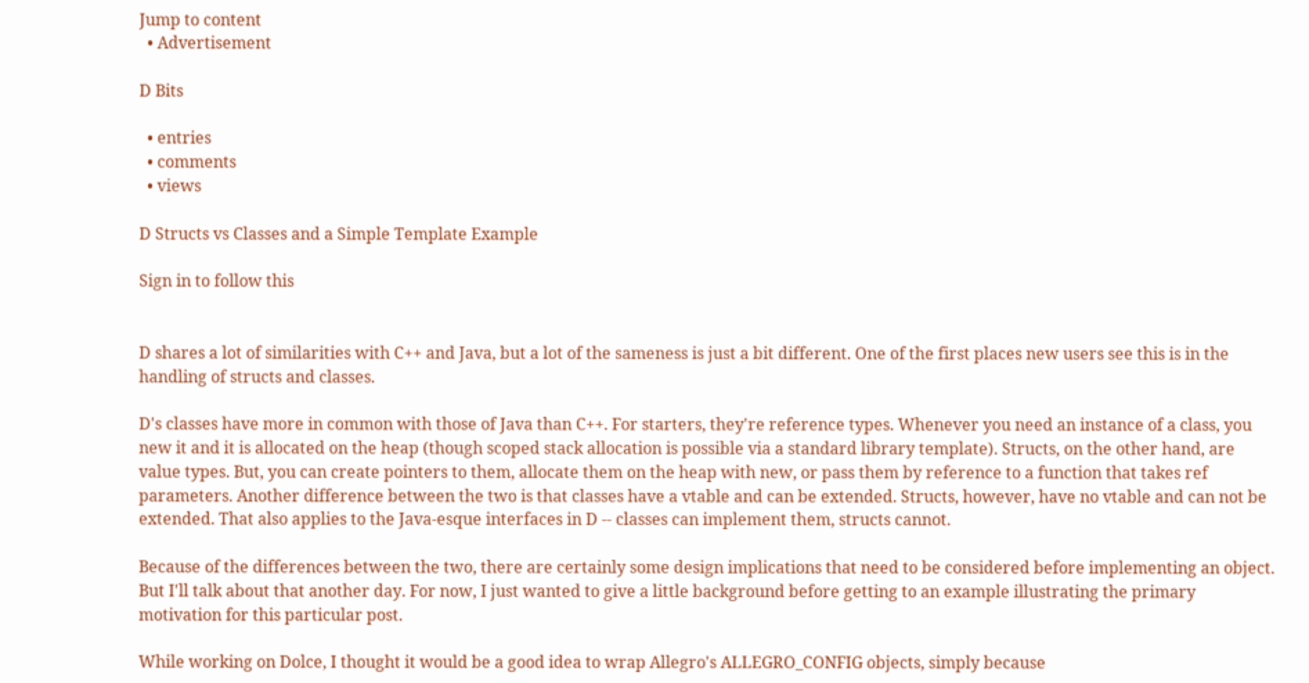Jump to content
  • Advertisement

D Bits

  • entries
  • comments
  • views

D Structs vs Classes and a Simple Template Example

Sign in to follow this


D shares a lot of similarities with C++ and Java, but a lot of the sameness is just a bit different. One of the first places new users see this is in the handling of structs and classes.

D's classes have more in common with those of Java than C++. For starters, they're reference types. Whenever you need an instance of a class, you new it and it is allocated on the heap (though scoped stack allocation is possible via a standard library template). Structs, on the other hand, are value types. But, you can create pointers to them, allocate them on the heap with new, or pass them by reference to a function that takes ref parameters. Another difference between the two is that classes have a vtable and can be extended. Structs, however, have no vtable and can not be extended. That also applies to the Java-esque interfaces in D -- classes can implement them, structs cannot.

Because of the differences between the two, there are certainly some design implications that need to be considered before implementing an object. But I'll talk about that another day. For now, I just wanted to give a little background before getting to an example illustrating the primary motivation for this particular post.

While working on Dolce, I thought it would be a good idea to wrap Allegro's ALLEGRO_CONFIG objects, simply because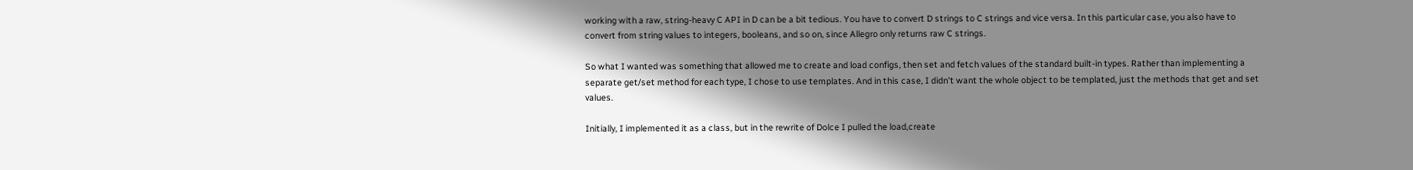working with a raw, string-heavy C API in D can be a bit tedious. You have to convert D strings to C strings and vice versa. In this particular case, you also have to convert from string values to integers, booleans, and so on, since Allegro only returns raw C strings.

So what I wanted was something that allowed me to create and load configs, then set and fetch values of the standard built-in types. Rather than implementing a separate get/set method for each type, I chose to use templates. And in this case, I didn't want the whole object to be templated, just the methods that get and set values.

Initially, I implemented it as a class, but in the rewrite of Dolce I pulled the load,create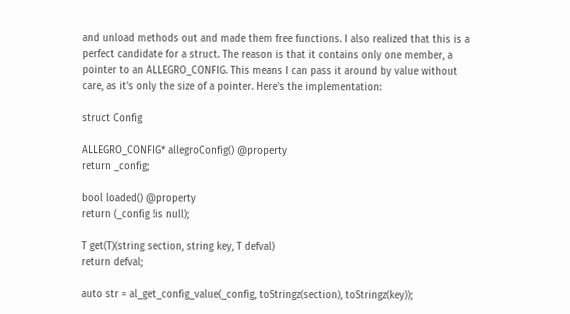and unload methods out and made them free functions. I also realized that this is a perfect candidate for a struct. The reason is that it contains only one member, a pointer to an ALLEGRO_CONFIG. This means I can pass it around by value without care, as it's only the size of a pointer. Here's the implementation:

struct Config

ALLEGRO_CONFIG* allegroConfig() @property
return _config;

bool loaded() @property
return (_config !is null);

T get(T)(string section, string key, T defval)
return defval;

auto str = al_get_config_value(_config, toStringz(section), toStringz(key));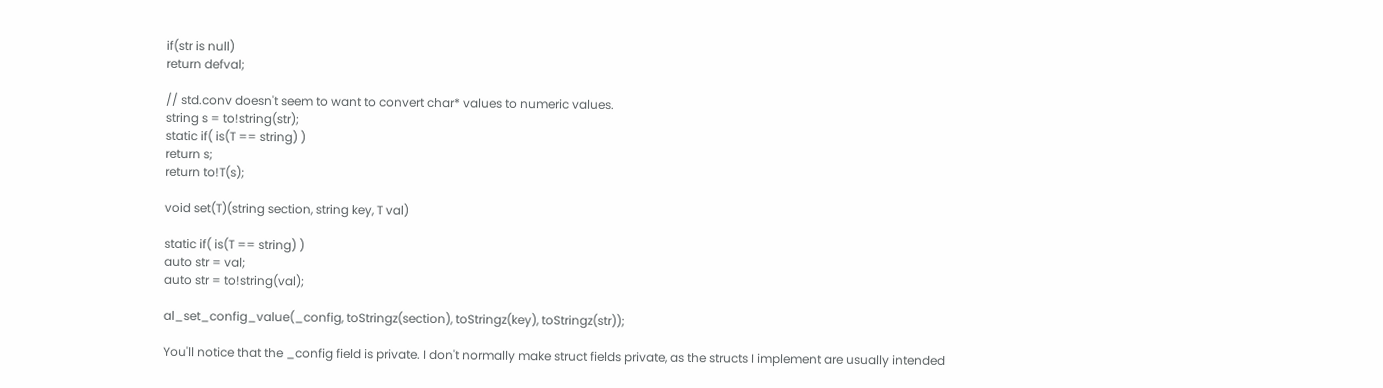if(str is null)
return defval;

// std.conv doesn't seem to want to convert char* values to numeric values.
string s = to!string(str);
static if( is(T == string) )
return s;
return to!T(s);

void set(T)(string section, string key, T val)

static if( is(T == string) )
auto str = val;
auto str = to!string(val);

al_set_config_value(_config, toStringz(section), toStringz(key), toStringz(str));

You'll notice that the _config field is private. I don't normally make struct fields private, as the structs I implement are usually intended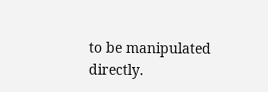to be manipulated directly.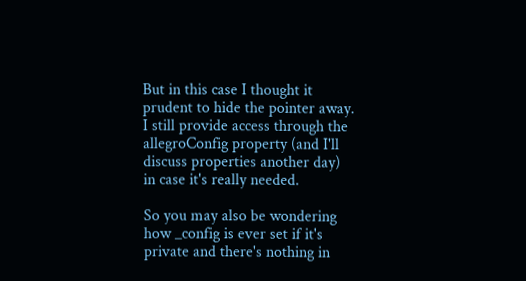But in this case I thought it prudent to hide the pointer away. I still provide access through the allegroConfig property (and I'll discuss properties another day) in case it's really needed.

So you may also be wondering how _config is ever set if it's private and there's nothing in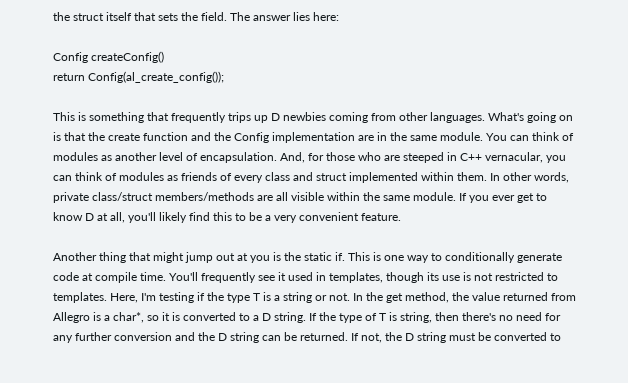the struct itself that sets the field. The answer lies here:

Config createConfig()
return Config(al_create_config());

This is something that frequently trips up D newbies coming from other languages. What's going on is that the create function and the Config implementation are in the same module. You can think of modules as another level of encapsulation. And, for those who are steeped in C++ vernacular, you can think of modules as friends of every class and struct implemented within them. In other words, private class/struct members/methods are all visible within the same module. If you ever get to know D at all, you'll likely find this to be a very convenient feature.

Another thing that might jump out at you is the static if. This is one way to conditionally generate code at compile time. You'll frequently see it used in templates, though its use is not restricted to templates. Here, I'm testing if the type T is a string or not. In the get method, the value returned from Allegro is a char*, so it is converted to a D string. If the type of T is string, then there's no need for any further conversion and the D string can be returned. If not, the D string must be converted to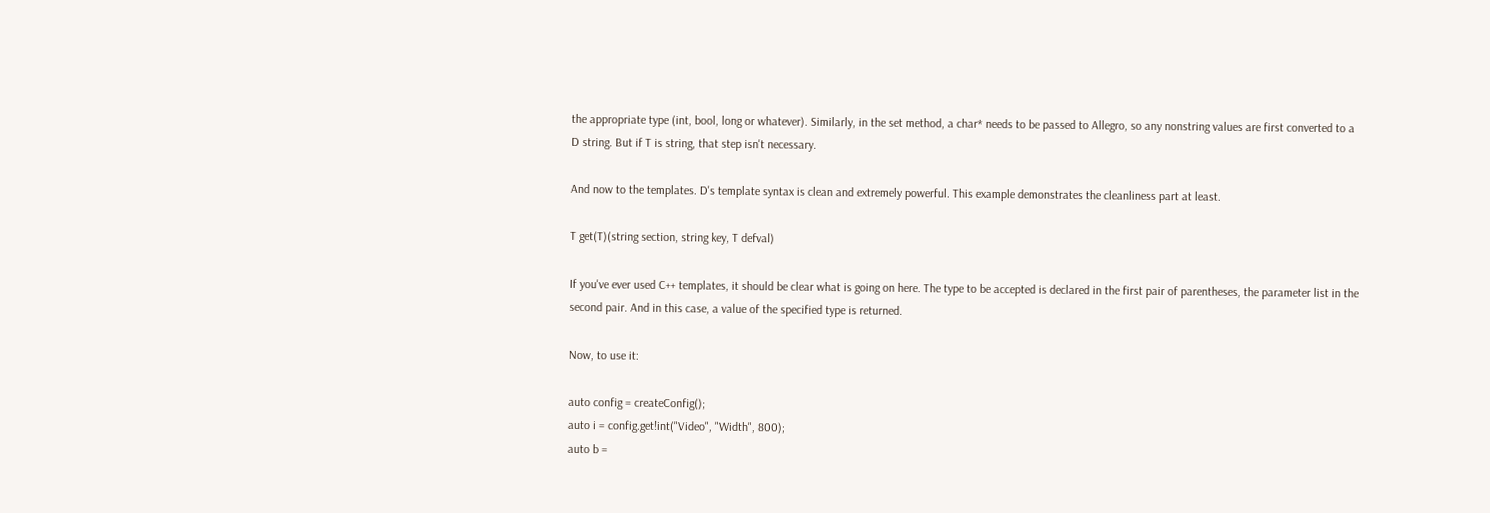the appropriate type (int, bool, long or whatever). Similarly, in the set method, a char* needs to be passed to Allegro, so any nonstring values are first converted to a D string. But if T is string, that step isn't necessary.

And now to the templates. D's template syntax is clean and extremely powerful. This example demonstrates the cleanliness part at least.

T get(T)(string section, string key, T defval)

If you've ever used C++ templates, it should be clear what is going on here. The type to be accepted is declared in the first pair of parentheses, the parameter list in the second pair. And in this case, a value of the specified type is returned.

Now, to use it:

auto config = createConfig();
auto i = config.get!int("Video", "Width", 800);
auto b =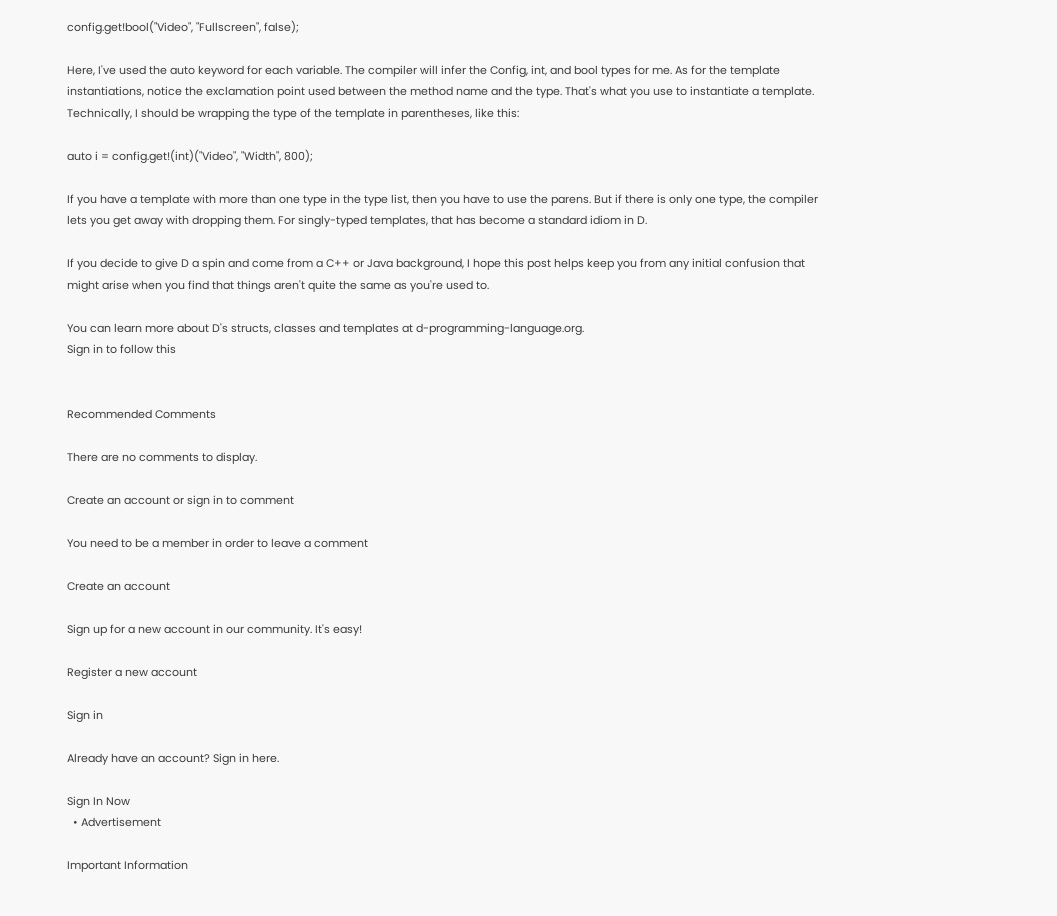config.get!bool("Video", "Fullscreen", false);

Here, I've used the auto keyword for each variable. The compiler will infer the Config, int, and bool types for me. As for the template instantiations, notice the exclamation point used between the method name and the type. That's what you use to instantiate a template. Technically, I should be wrapping the type of the template in parentheses, like this:

auto i = config.get!(int)("Video", "Width", 800);

If you have a template with more than one type in the type list, then you have to use the parens. But if there is only one type, the compiler lets you get away with dropping them. For singly-typed templates, that has become a standard idiom in D.

If you decide to give D a spin and come from a C++ or Java background, I hope this post helps keep you from any initial confusion that might arise when you find that things aren't quite the same as you're used to.

You can learn more about D's structs, classes and templates at d-programming-language.org.
Sign in to follow this


Recommended Comments

There are no comments to display.

Create an account or sign in to comment

You need to be a member in order to leave a comment

Create an account

Sign up for a new account in our community. It's easy!

Register a new account

Sign in

Already have an account? Sign in here.

Sign In Now
  • Advertisement

Important Information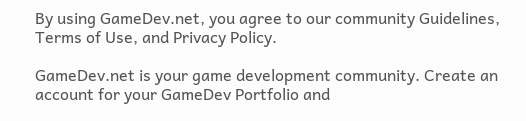By using GameDev.net, you agree to our community Guidelines, Terms of Use, and Privacy Policy.

GameDev.net is your game development community. Create an account for your GameDev Portfolio and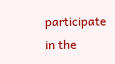participate in the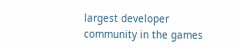largest developer community in the games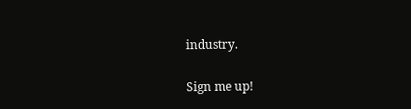industry.

Sign me up!